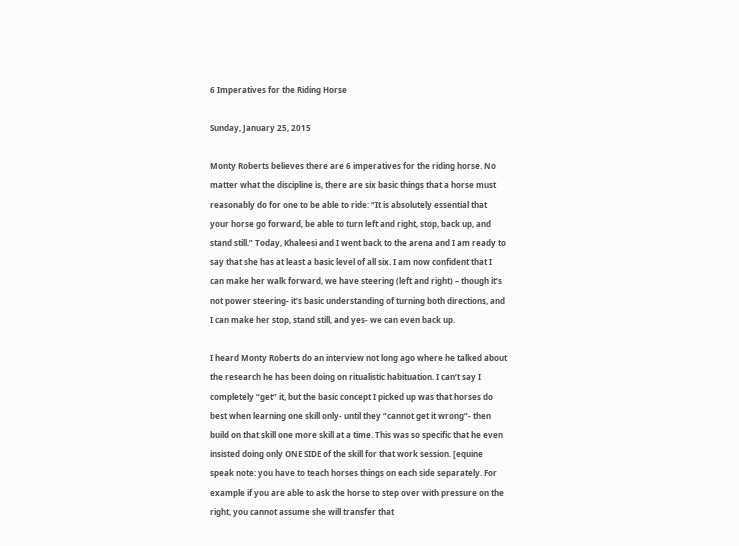6 Imperatives for the Riding Horse

Sunday, January 25, 2015

Monty Roberts believes there are 6 imperatives for the riding horse. No matter what the discipline is, there are six basic things that a horse must reasonably do for one to be able to ride: “It is absolutely essential that your horse go forward, be able to turn left and right, stop, back up, and stand still.” Today, Khaleesi and I went back to the arena and I am ready to say that she has at least a basic level of all six. I am now confident that I can make her walk forward, we have steering (left and right) – though it’s not power steering- it’s basic understanding of turning both directions, and I can make her stop, stand still, and yes- we can even back up.

I heard Monty Roberts do an interview not long ago where he talked about the research he has been doing on ritualistic habituation. I can’t say I completely “get” it, but the basic concept I picked up was that horses do best when learning one skill only- until they “cannot get it wrong”- then build on that skill one more skill at a time. This was so specific that he even insisted doing only ONE SIDE of the skill for that work session. [equine speak note: you have to teach horses things on each side separately. For example if you are able to ask the horse to step over with pressure on the right, you cannot assume she will transfer that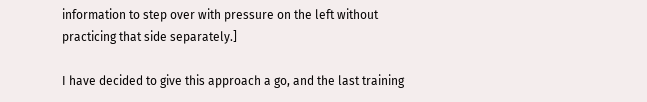information to step over with pressure on the left without practicing that side separately.]

I have decided to give this approach a go, and the last training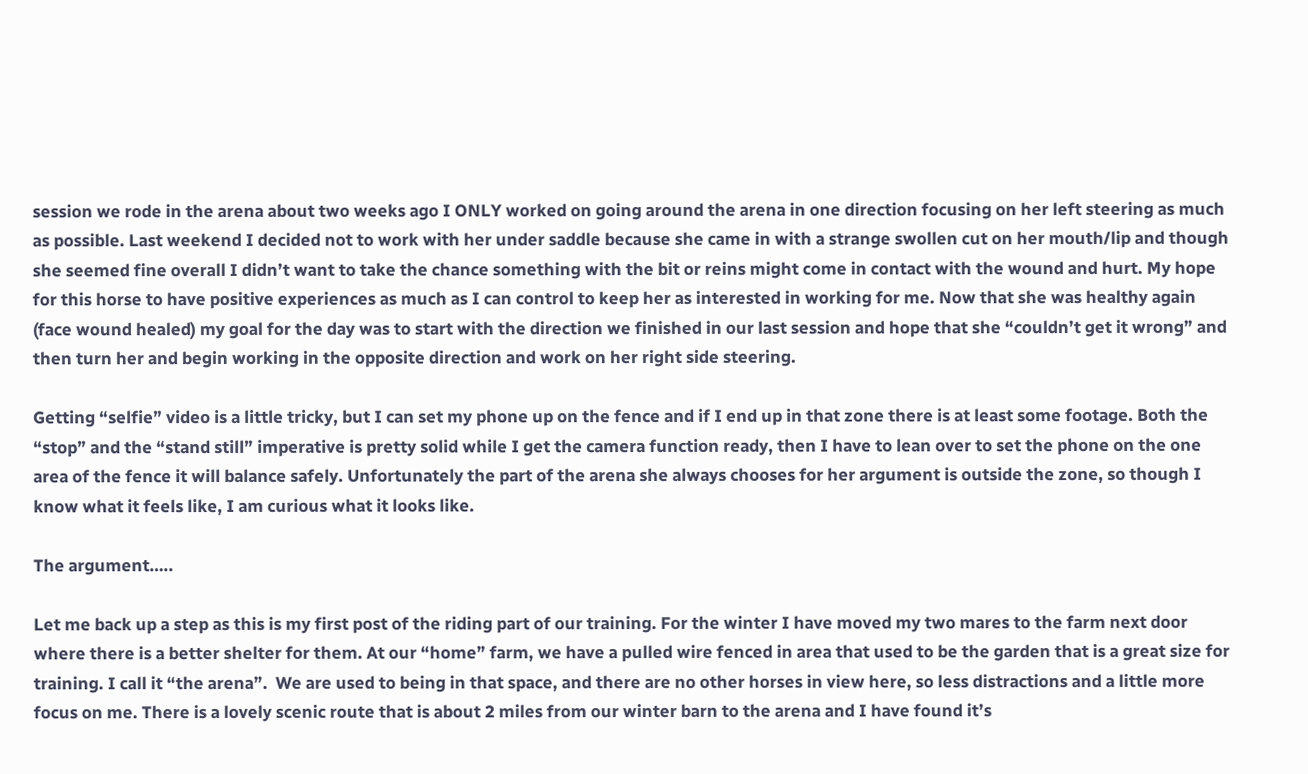session we rode in the arena about two weeks ago I ONLY worked on going around the arena in one direction focusing on her left steering as much as possible. Last weekend I decided not to work with her under saddle because she came in with a strange swollen cut on her mouth/lip and though she seemed fine overall I didn’t want to take the chance something with the bit or reins might come in contact with the wound and hurt. My hope for this horse to have positive experiences as much as I can control to keep her as interested in working for me. Now that she was healthy again (face wound healed) my goal for the day was to start with the direction we finished in our last session and hope that she “couldn’t get it wrong” and then turn her and begin working in the opposite direction and work on her right side steering.

Getting “selfie” video is a little tricky, but I can set my phone up on the fence and if I end up in that zone there is at least some footage. Both the “stop” and the “stand still” imperative is pretty solid while I get the camera function ready, then I have to lean over to set the phone on the one area of the fence it will balance safely. Unfortunately the part of the arena she always chooses for her argument is outside the zone, so though I know what it feels like, I am curious what it looks like.

The argument…..

Let me back up a step as this is my first post of the riding part of our training. For the winter I have moved my two mares to the farm next door where there is a better shelter for them. At our “home” farm, we have a pulled wire fenced in area that used to be the garden that is a great size for training. I call it “the arena”.  We are used to being in that space, and there are no other horses in view here, so less distractions and a little more focus on me. There is a lovely scenic route that is about 2 miles from our winter barn to the arena and I have found it’s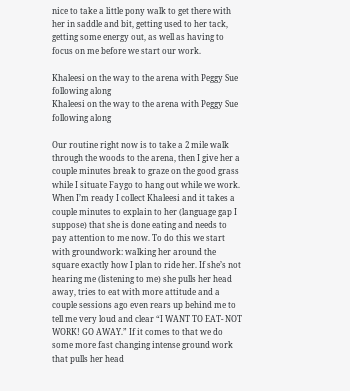nice to take a little pony walk to get there with her in saddle and bit, getting used to her tack, getting some energy out, as well as having to focus on me before we start our work.

Khaleesi on the way to the arena with Peggy Sue following along
Khaleesi on the way to the arena with Peggy Sue following along

Our routine right now is to take a 2 mile walk through the woods to the arena, then I give her a couple minutes break to graze on the good grass while I situate Faygo to hang out while we work. When I’m ready I collect Khaleesi and it takes a couple minutes to explain to her (language gap I suppose) that she is done eating and needs to pay attention to me now. To do this we start with groundwork: walking her around the square exactly how I plan to ride her. If she’s not hearing me (listening to me) she pulls her head away, tries to eat with more attitude and a couple sessions ago even rears up behind me to tell me very loud and clear “I WANT TO EAT- NOT WORK! GO AWAY.” If it comes to that we do some more fast changing intense ground work that pulls her head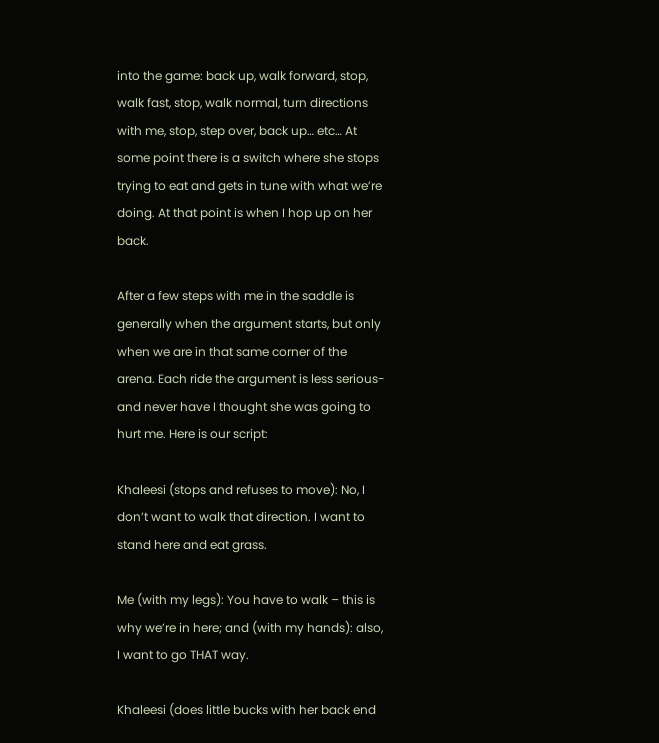into the game: back up, walk forward, stop, walk fast, stop, walk normal, turn directions with me, stop, step over, back up… etc… At some point there is a switch where she stops trying to eat and gets in tune with what we’re doing. At that point is when I hop up on her back.

After a few steps with me in the saddle is generally when the argument starts, but only when we are in that same corner of the arena. Each ride the argument is less serious- and never have I thought she was going to hurt me. Here is our script:

Khaleesi (stops and refuses to move): No, I don’t want to walk that direction. I want to stand here and eat grass.

Me (with my legs): You have to walk – this is why we’re in here; and (with my hands): also, I want to go THAT way.

Khaleesi (does little bucks with her back end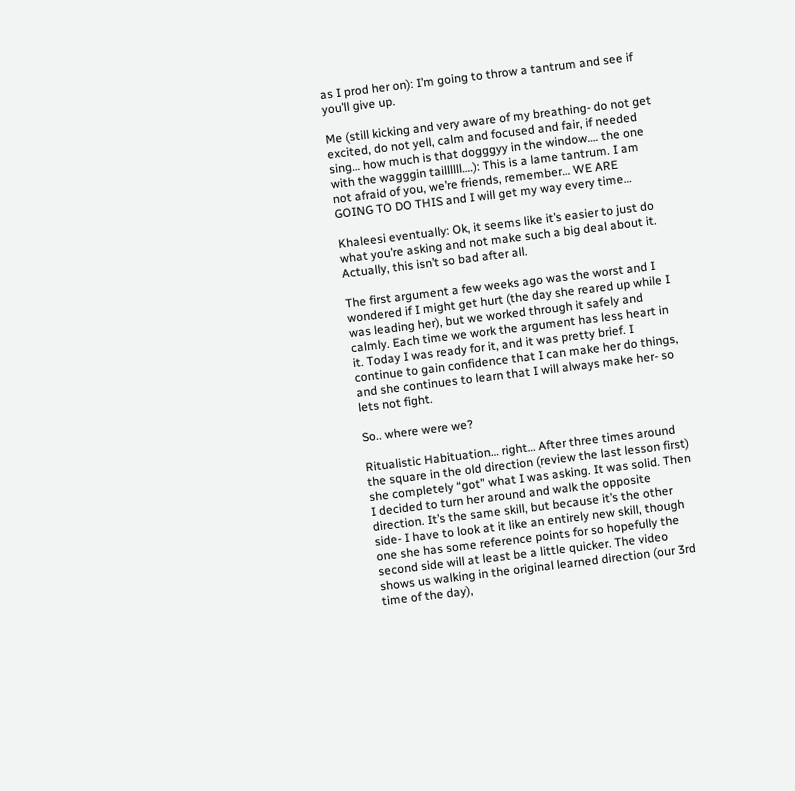as I prod her on): I’m going to throw a tantrum and see if you’ll give up.

Me (still kicking and very aware of my breathing- do not get excited, do not yell, calm and focused and fair, if needed sing… how much is that dogggyy in the window…. the one with the wagggin taillllll….): This is a lame tantrum. I am not afraid of you, we’re friends, remember… WE ARE GOING TO DO THIS and I will get my way every time…

Khaleesi eventually: Ok, it seems like it’s easier to just do what you’re asking and not make such a big deal about it. Actually, this isn’t so bad after all.

The first argument a few weeks ago was the worst and I wondered if I might get hurt (the day she reared up while I was leading her), but we worked through it safely and calmly. Each time we work the argument has less heart in it. Today I was ready for it, and it was pretty brief. I continue to gain confidence that I can make her do things, and she continues to learn that I will always make her- so lets not fight.

So.. where were we?

Ritualistic Habituation… right… After three times around the square in the old direction (review the last lesson first) she completely “got” what I was asking. It was solid. Then I decided to turn her around and walk the opposite direction. It’s the same skill, but because it’s the other side- I have to look at it like an entirely new skill, though one she has some reference points for so hopefully the second side will at least be a little quicker. The video shows us walking in the original learned direction (our 3rd time of the day),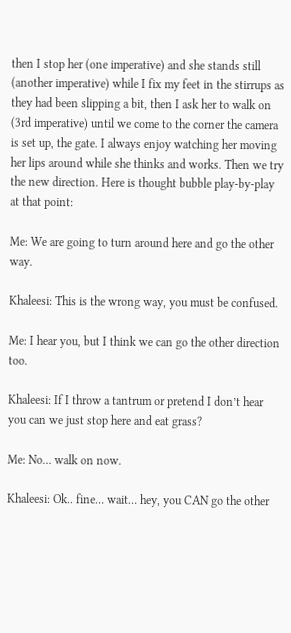then I stop her (one imperative) and she stands still (another imperative) while I fix my feet in the stirrups as they had been slipping a bit, then I ask her to walk on (3rd imperative) until we come to the corner the camera is set up, the gate. I always enjoy watching her moving her lips around while she thinks and works. Then we try the new direction. Here is thought bubble play-by-play at that point:

Me: We are going to turn around here and go the other way.

Khaleesi: This is the wrong way, you must be confused.

Me: I hear you, but I think we can go the other direction too.

Khaleesi: If I throw a tantrum or pretend I don’t hear you can we just stop here and eat grass?

Me: No… walk on now.

Khaleesi: Ok.. fine… wait… hey, you CAN go the other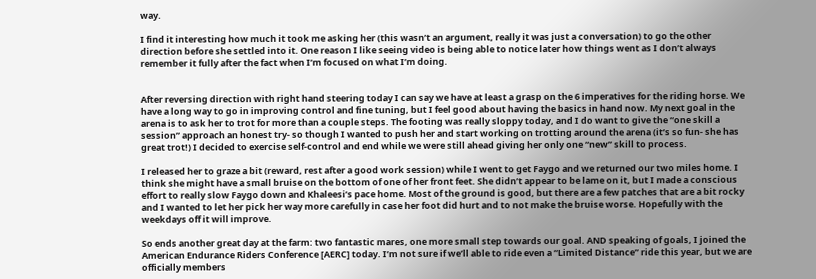way.

I find it interesting how much it took me asking her (this wasn’t an argument, really it was just a conversation) to go the other direction before she settled into it. One reason I like seeing video is being able to notice later how things went as I don’t always remember it fully after the fact when I’m focused on what I’m doing.


After reversing direction with right hand steering today I can say we have at least a grasp on the 6 imperatives for the riding horse. We have a long way to go in improving control and fine tuning, but I feel good about having the basics in hand now. My next goal in the arena is to ask her to trot for more than a couple steps. The footing was really sloppy today, and I do want to give the “one skill a session” approach an honest try- so though I wanted to push her and start working on trotting around the arena (it’s so fun- she has great trot!) I decided to exercise self-control and end while we were still ahead giving her only one “new” skill to process.

I released her to graze a bit (reward, rest after a good work session) while I went to get Faygo and we returned our two miles home. I think she might have a small bruise on the bottom of one of her front feet. She didn’t appear to be lame on it, but I made a conscious effort to really slow Faygo down and Khaleesi’s pace home. Most of the ground is good, but there are a few patches that are a bit rocky and I wanted to let her pick her way more carefully in case her foot did hurt and to not make the bruise worse. Hopefully with the weekdays off it will improve.

So ends another great day at the farm: two fantastic mares, one more small step towards our goal. AND speaking of goals, I joined the American Endurance Riders Conference [AERC] today. I’m not sure if we’ll able to ride even a “Limited Distance” ride this year, but we are officially members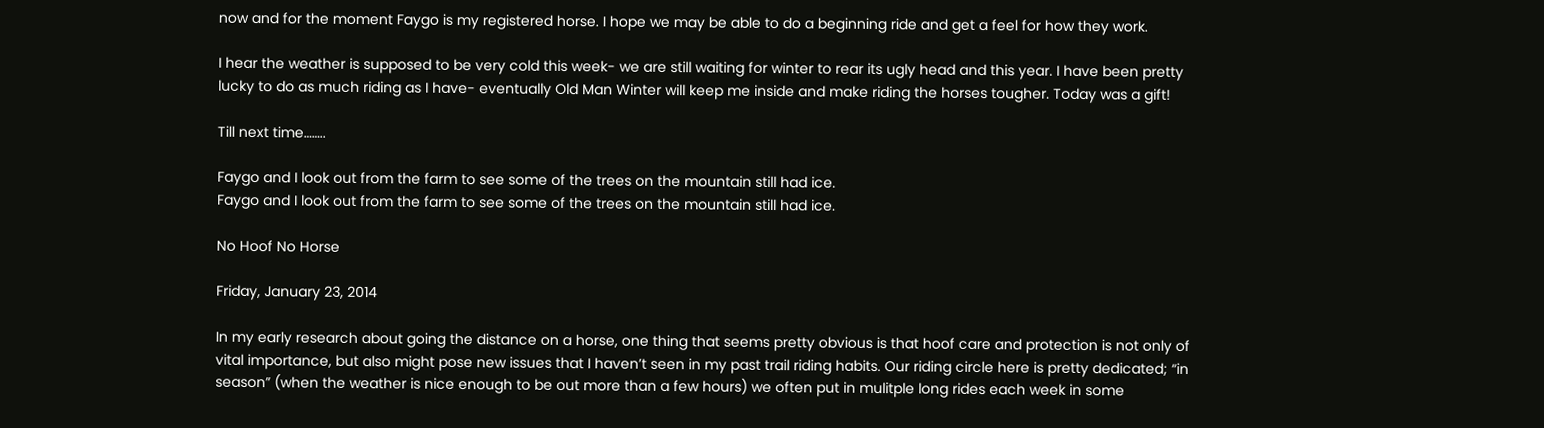now and for the moment Faygo is my registered horse. I hope we may be able to do a beginning ride and get a feel for how they work.

I hear the weather is supposed to be very cold this week- we are still waiting for winter to rear its ugly head and this year. I have been pretty lucky to do as much riding as I have- eventually Old Man Winter will keep me inside and make riding the horses tougher. Today was a gift!

Till next time……..

Faygo and I look out from the farm to see some of the trees on the mountain still had ice.
Faygo and I look out from the farm to see some of the trees on the mountain still had ice.

No Hoof No Horse

Friday, January 23, 2014

In my early research about going the distance on a horse, one thing that seems pretty obvious is that hoof care and protection is not only of vital importance, but also might pose new issues that I haven’t seen in my past trail riding habits. Our riding circle here is pretty dedicated; “in season” (when the weather is nice enough to be out more than a few hours) we often put in mulitple long rides each week in some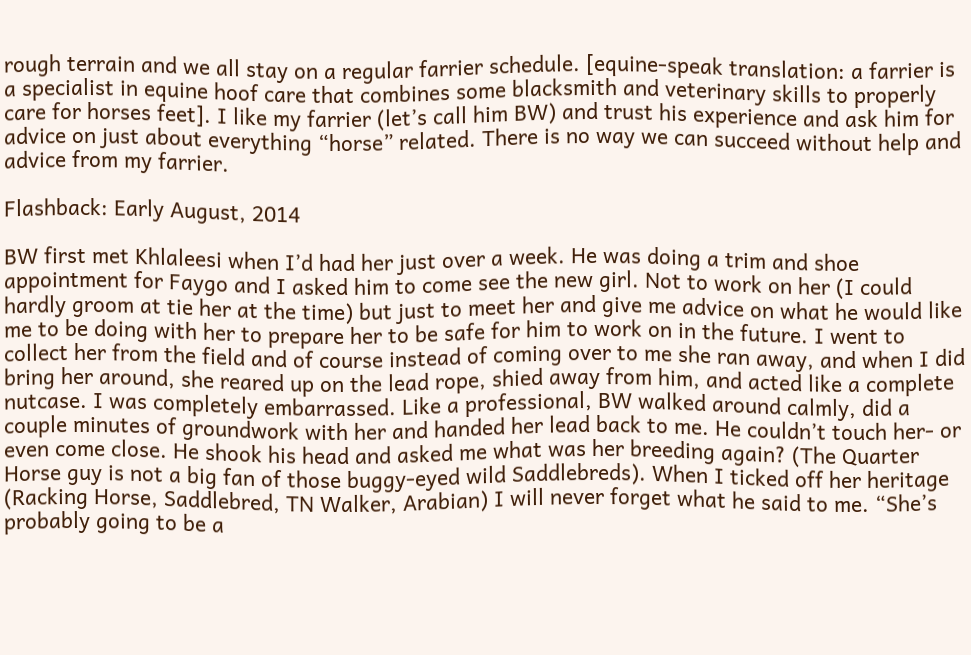rough terrain and we all stay on a regular farrier schedule. [equine-speak translation: a farrier is a specialist in equine hoof care that combines some blacksmith and veterinary skills to properly care for horses feet]. I like my farrier (let’s call him BW) and trust his experience and ask him for advice on just about everything “horse” related. There is no way we can succeed without help and advice from my farrier.

Flashback: Early August, 2014

BW first met Khlaleesi when I’d had her just over a week. He was doing a trim and shoe appointment for Faygo and I asked him to come see the new girl. Not to work on her (I could hardly groom at tie her at the time) but just to meet her and give me advice on what he would like me to be doing with her to prepare her to be safe for him to work on in the future. I went to collect her from the field and of course instead of coming over to me she ran away, and when I did bring her around, she reared up on the lead rope, shied away from him, and acted like a complete nutcase. I was completely embarrassed. Like a professional, BW walked around calmly, did a couple minutes of groundwork with her and handed her lead back to me. He couldn’t touch her- or even come close. He shook his head and asked me what was her breeding again? (The Quarter Horse guy is not a big fan of those buggy-eyed wild Saddlebreds). When I ticked off her heritage (Racking Horse, Saddlebred, TN Walker, Arabian) I will never forget what he said to me. “She’s probably going to be a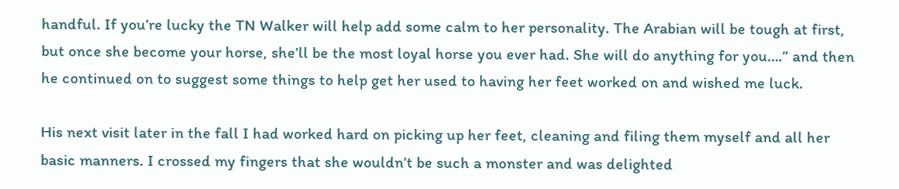handful. If you’re lucky the TN Walker will help add some calm to her personality. The Arabian will be tough at first, but once she become your horse, she’ll be the most loyal horse you ever had. She will do anything for you….” and then he continued on to suggest some things to help get her used to having her feet worked on and wished me luck.

His next visit later in the fall I had worked hard on picking up her feet, cleaning and filing them myself and all her basic manners. I crossed my fingers that she wouldn’t be such a monster and was delighted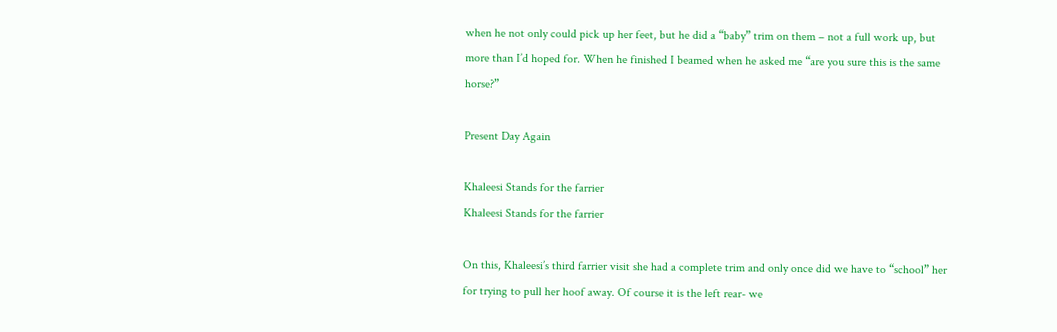when he not only could pick up her feet, but he did a “baby” trim on them – not a full work up, but more than I’d hoped for. When he finished I beamed when he asked me “are you sure this is the same horse?”

Present Day Again

Khaleesi Stands for the farrier
Khaleesi Stands for the farrier

On this, Khaleesi’s third farrier visit she had a complete trim and only once did we have to “school” her for trying to pull her hoof away. Of course it is the left rear- we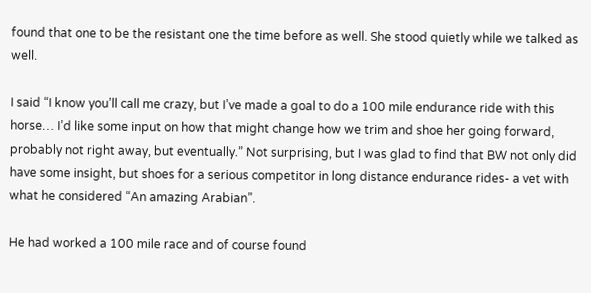found that one to be the resistant one the time before as well. She stood quietly while we talked as well.

I said “I know you’ll call me crazy, but I’ve made a goal to do a 100 mile endurance ride with this horse… I’d like some input on how that might change how we trim and shoe her going forward, probably not right away, but eventually.” Not surprising, but I was glad to find that BW not only did have some insight, but shoes for a serious competitor in long distance endurance rides- a vet with what he considered “An amazing Arabian”.

He had worked a 100 mile race and of course found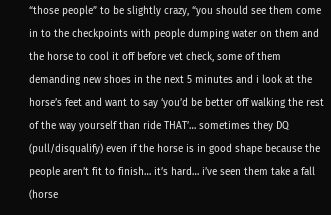“those people” to be slightly crazy, “you should see them come in to the checkpoints with people dumping water on them and the horse to cool it off before vet check, some of them demanding new shoes in the next 5 minutes and i look at the horse’s feet and want to say ‘you’d be better off walking the rest of the way yourself than ride THAT’… sometimes they DQ (pull/disqualify) even if the horse is in good shape because the people aren’t fit to finish… it’s hard… i’ve seen them take a fall (horse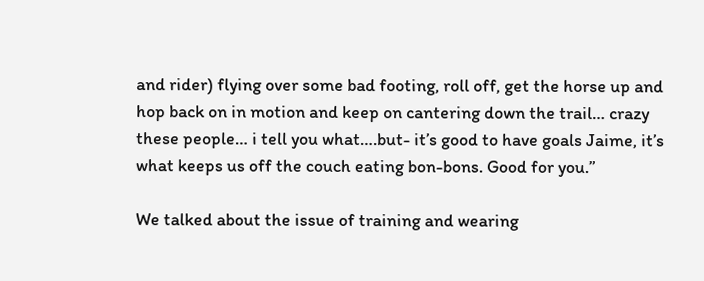and rider) flying over some bad footing, roll off, get the horse up and hop back on in motion and keep on cantering down the trail… crazy these people… i tell you what….but- it’s good to have goals Jaime, it’s what keeps us off the couch eating bon-bons. Good for you.”

We talked about the issue of training and wearing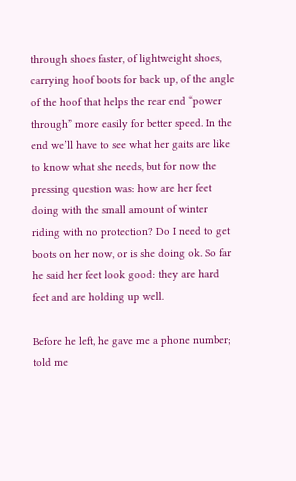through shoes faster, of lightweight shoes, carrying hoof boots for back up, of the angle of the hoof that helps the rear end “power through” more easily for better speed. In the end we’ll have to see what her gaits are like to know what she needs, but for now the pressing question was: how are her feet doing with the small amount of winter riding with no protection? Do I need to get boots on her now, or is she doing ok. So far he said her feet look good: they are hard feet and are holding up well.

Before he left, he gave me a phone number; told me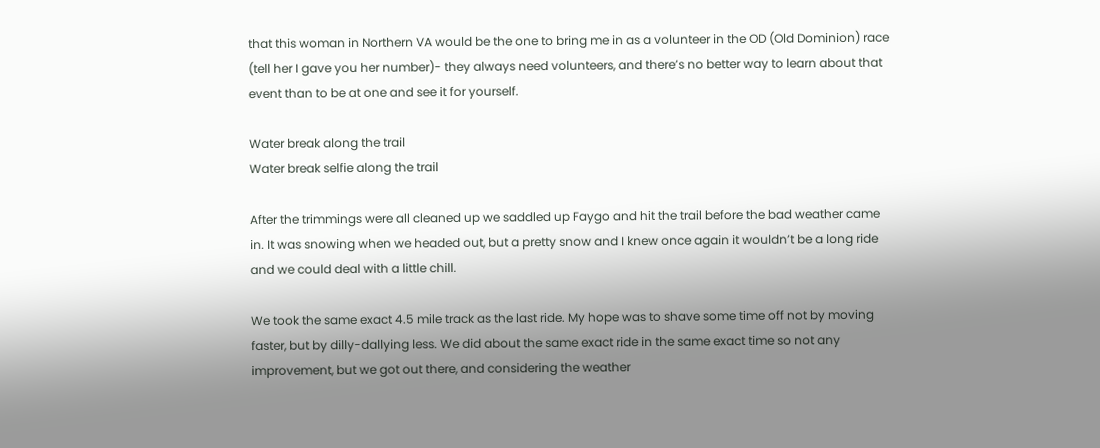that this woman in Northern VA would be the one to bring me in as a volunteer in the OD (Old Dominion) race (tell her I gave you her number)- they always need volunteers, and there’s no better way to learn about that event than to be at one and see it for yourself.

Water break along the trail
Water break selfie along the trail

After the trimmings were all cleaned up we saddled up Faygo and hit the trail before the bad weather came in. It was snowing when we headed out, but a pretty snow and I knew once again it wouldn’t be a long ride and we could deal with a little chill.

We took the same exact 4.5 mile track as the last ride. My hope was to shave some time off not by moving faster, but by dilly-dallying less. We did about the same exact ride in the same exact time so not any improvement, but we got out there, and considering the weather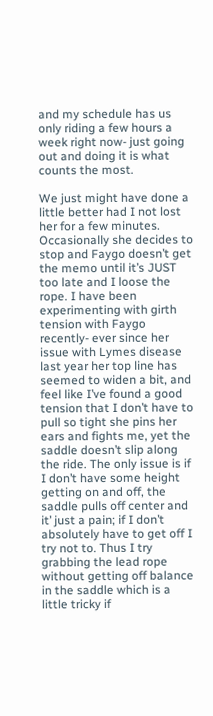and my schedule has us only riding a few hours a week right now- just going out and doing it is what counts the most.

We just might have done a little better had I not lost her for a few minutes. Occasionally she decides to stop and Faygo doesn’t get the memo until it’s JUST too late and I loose the rope. I have been experimenting with girth tension with Faygo recently- ever since her issue with Lymes disease last year her top line has seemed to widen a bit, and feel like I’ve found a good tension that I don’t have to pull so tight she pins her ears and fights me, yet the saddle doesn’t slip along the ride. The only issue is if I don’t have some height getting on and off, the saddle pulls off center and it’ just a pain; if I don’t absolutely have to get off I try not to. Thus I try grabbing the lead rope without getting off balance in the saddle which is a little tricky if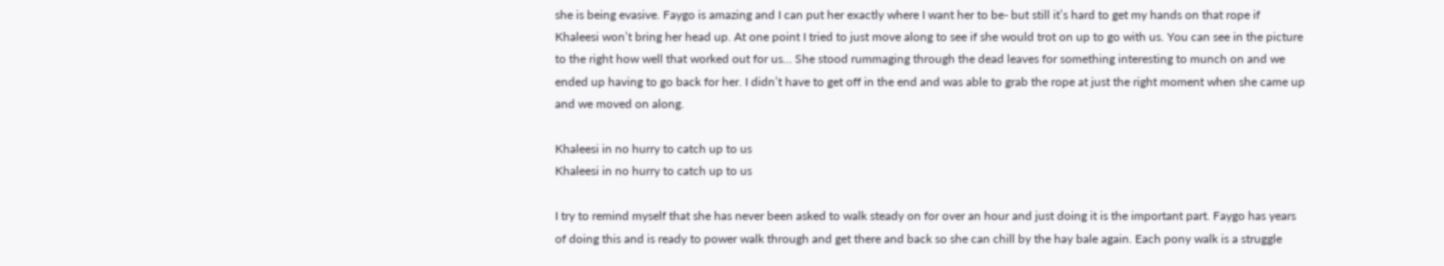she is being evasive. Faygo is amazing and I can put her exactly where I want her to be- but still it’s hard to get my hands on that rope if Khaleesi won’t bring her head up. At one point I tried to just move along to see if she would trot on up to go with us. You can see in the picture to the right how well that worked out for us… She stood rummaging through the dead leaves for something interesting to munch on and we ended up having to go back for her. I didn’t have to get off in the end and was able to grab the rope at just the right moment when she came up and we moved on along.

Khaleesi in no hurry to catch up to us
Khaleesi in no hurry to catch up to us

I try to remind myself that she has never been asked to walk steady on for over an hour and just doing it is the important part. Faygo has years of doing this and is ready to power walk through and get there and back so she can chill by the hay bale again. Each pony walk is a struggle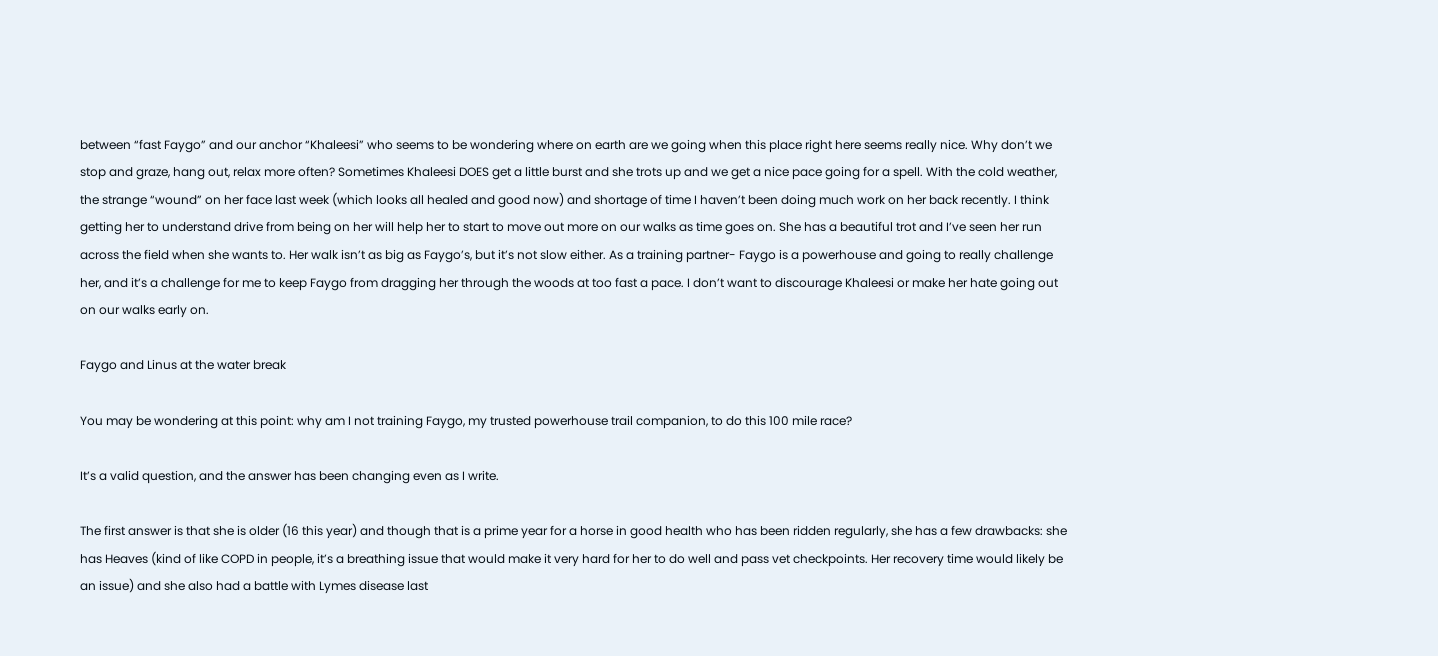between “fast Faygo” and our anchor “Khaleesi” who seems to be wondering where on earth are we going when this place right here seems really nice. Why don’t we stop and graze, hang out, relax more often? Sometimes Khaleesi DOES get a little burst and she trots up and we get a nice pace going for a spell. With the cold weather, the strange “wound” on her face last week (which looks all healed and good now) and shortage of time I haven’t been doing much work on her back recently. I think getting her to understand drive from being on her will help her to start to move out more on our walks as time goes on. She has a beautiful trot and I’ve seen her run across the field when she wants to. Her walk isn’t as big as Faygo’s, but it’s not slow either. As a training partner- Faygo is a powerhouse and going to really challenge her, and it’s a challenge for me to keep Faygo from dragging her through the woods at too fast a pace. I don’t want to discourage Khaleesi or make her hate going out on our walks early on.

Faygo and Linus at the water break

You may be wondering at this point: why am I not training Faygo, my trusted powerhouse trail companion, to do this 100 mile race?

It’s a valid question, and the answer has been changing even as I write.

The first answer is that she is older (16 this year) and though that is a prime year for a horse in good health who has been ridden regularly, she has a few drawbacks: she has Heaves (kind of like COPD in people, it’s a breathing issue that would make it very hard for her to do well and pass vet checkpoints. Her recovery time would likely be an issue) and she also had a battle with Lymes disease last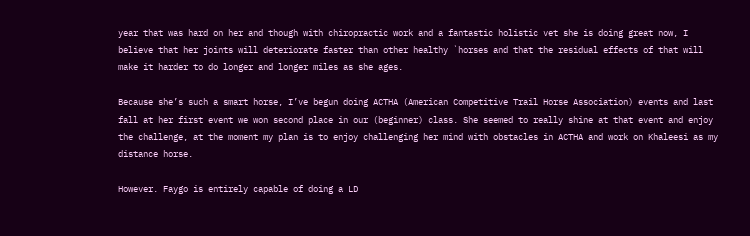year that was hard on her and though with chiropractic work and a fantastic holistic vet she is doing great now, I believe that her joints will deteriorate faster than other healthy `horses and that the residual effects of that will make it harder to do longer and longer miles as she ages.

Because she’s such a smart horse, I’ve begun doing ACTHA (American Competitive Trail Horse Association) events and last fall at her first event we won second place in our (beginner) class. She seemed to really shine at that event and enjoy the challenge, at the moment my plan is to enjoy challenging her mind with obstacles in ACTHA and work on Khaleesi as my distance horse.

However. Faygo is entirely capable of doing a LD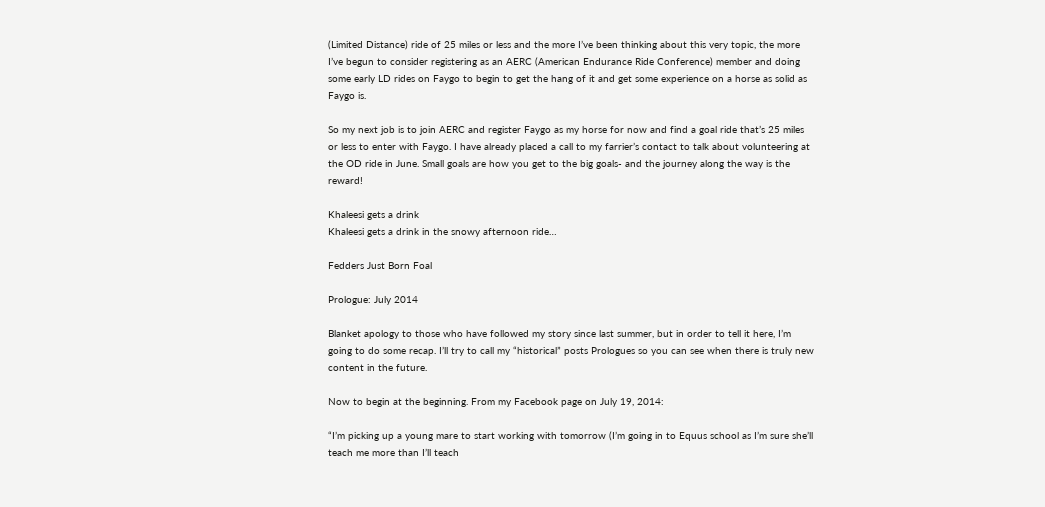(Limited Distance) ride of 25 miles or less and the more I’ve been thinking about this very topic, the more I’ve begun to consider registering as an AERC (American Endurance Ride Conference) member and doing some early LD rides on Faygo to begin to get the hang of it and get some experience on a horse as solid as Faygo is.

So my next job is to join AERC and register Faygo as my horse for now and find a goal ride that’s 25 miles or less to enter with Faygo. I have already placed a call to my farrier’s contact to talk about volunteering at the OD ride in June. Small goals are how you get to the big goals- and the journey along the way is the reward!

Khaleesi gets a drink
Khaleesi gets a drink in the snowy afternoon ride…

Fedders Just Born Foal

Prologue: July 2014

Blanket apology to those who have followed my story since last summer, but in order to tell it here, I’m going to do some recap. I’ll try to call my “historical” posts Prologues so you can see when there is truly new content in the future.

Now to begin at the beginning. From my Facebook page on July 19, 2014:

“I’m picking up a young mare to start working with tomorrow (I’m going in to Equus school as I’m sure she’ll teach me more than I’ll teach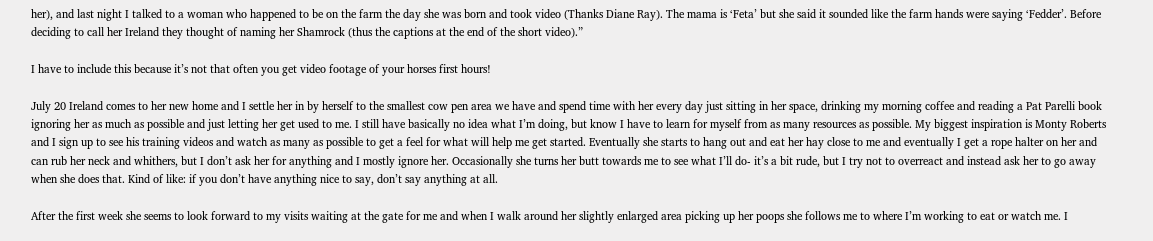her), and last night I talked to a woman who happened to be on the farm the day she was born and took video (Thanks Diane Ray). The mama is ‘Feta’ but she said it sounded like the farm hands were saying ‘Fedder’. Before deciding to call her Ireland they thought of naming her Shamrock (thus the captions at the end of the short video).”

I have to include this because it’s not that often you get video footage of your horses first hours!

July 20 Ireland comes to her new home and I settle her in by herself to the smallest cow pen area we have and spend time with her every day just sitting in her space, drinking my morning coffee and reading a Pat Parelli book ignoring her as much as possible and just letting her get used to me. I still have basically no idea what I’m doing, but know I have to learn for myself from as many resources as possible. My biggest inspiration is Monty Roberts and I sign up to see his training videos and watch as many as possible to get a feel for what will help me get started. Eventually she starts to hang out and eat her hay close to me and eventually I get a rope halter on her and can rub her neck and whithers, but I don’t ask her for anything and I mostly ignore her. Occasionally she turns her butt towards me to see what I’ll do- it’s a bit rude, but I try not to overreact and instead ask her to go away when she does that. Kind of like: if you don’t have anything nice to say, don’t say anything at all.

After the first week she seems to look forward to my visits waiting at the gate for me and when I walk around her slightly enlarged area picking up her poops she follows me to where I’m working to eat or watch me. I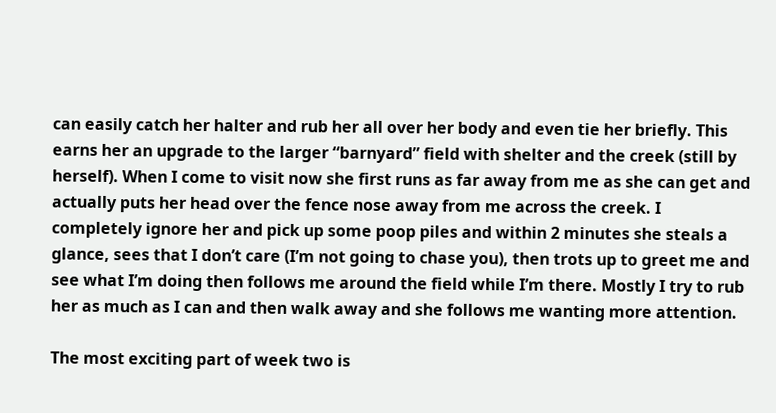can easily catch her halter and rub her all over her body and even tie her briefly. This earns her an upgrade to the larger “barnyard” field with shelter and the creek (still by herself). When I come to visit now she first runs as far away from me as she can get and actually puts her head over the fence nose away from me across the creek. I completely ignore her and pick up some poop piles and within 2 minutes she steals a glance, sees that I don’t care (I’m not going to chase you), then trots up to greet me and see what I’m doing then follows me around the field while I’m there. Mostly I try to rub her as much as I can and then walk away and she follows me wanting more attention.

The most exciting part of week two is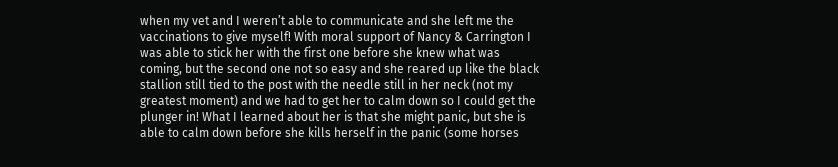when my vet and I weren’t able to communicate and she left me the vaccinations to give myself! With moral support of Nancy & Carrington I was able to stick her with the first one before she knew what was coming, but the second one not so easy and she reared up like the black stallion still tied to the post with the needle still in her neck (not my greatest moment) and we had to get her to calm down so I could get the plunger in! What I learned about her is that she might panic, but she is able to calm down before she kills herself in the panic (some horses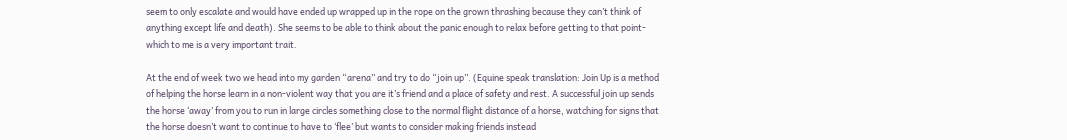seem to only escalate and would have ended up wrapped up in the rope on the grown thrashing because they can’t think of anything except life and death). She seems to be able to think about the panic enough to relax before getting to that point- which to me is a very important trait.

At the end of week two we head into my garden “arena” and try to do “join up”. (Equine speak translation: Join Up is a method of helping the horse learn in a non-violent way that you are it’s friend and a place of safety and rest. A successful join up sends the horse ‘away’ from you to run in large circles something close to the normal flight distance of a horse, watching for signs that the horse doesn’t want to continue to have to ‘flee’ but wants to consider making friends instead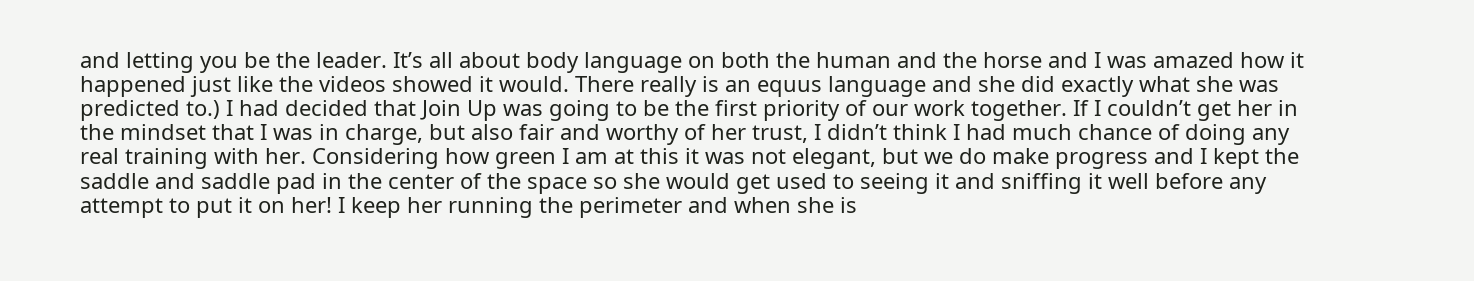and letting you be the leader. It’s all about body language on both the human and the horse and I was amazed how it happened just like the videos showed it would. There really is an equus language and she did exactly what she was predicted to.) I had decided that Join Up was going to be the first priority of our work together. If I couldn’t get her in the mindset that I was in charge, but also fair and worthy of her trust, I didn’t think I had much chance of doing any real training with her. Considering how green I am at this it was not elegant, but we do make progress and I kept the saddle and saddle pad in the center of the space so she would get used to seeing it and sniffing it well before any attempt to put it on her! I keep her running the perimeter and when she is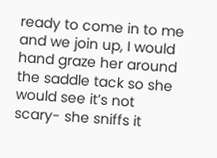ready to come in to me and we join up, I would hand graze her around the saddle tack so she would see it’s not scary- she sniffs it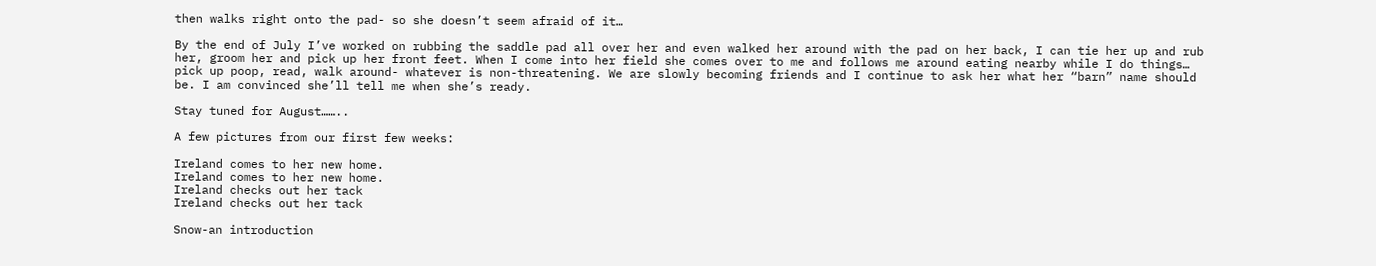then walks right onto the pad- so she doesn’t seem afraid of it…

By the end of July I’ve worked on rubbing the saddle pad all over her and even walked her around with the pad on her back, I can tie her up and rub her, groom her and pick up her front feet. When I come into her field she comes over to me and follows me around eating nearby while I do things… pick up poop, read, walk around- whatever is non-threatening. We are slowly becoming friends and I continue to ask her what her “barn” name should be. I am convinced she’ll tell me when she’s ready.

Stay tuned for August……..

A few pictures from our first few weeks:

Ireland comes to her new home.
Ireland comes to her new home.
Ireland checks out her tack
Ireland checks out her tack

Snow-an introduction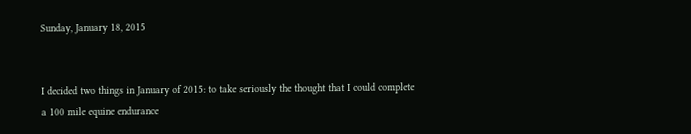Sunday, January 18, 2015


I decided two things in January of 2015: to take seriously the thought that I could complete a 100 mile equine endurance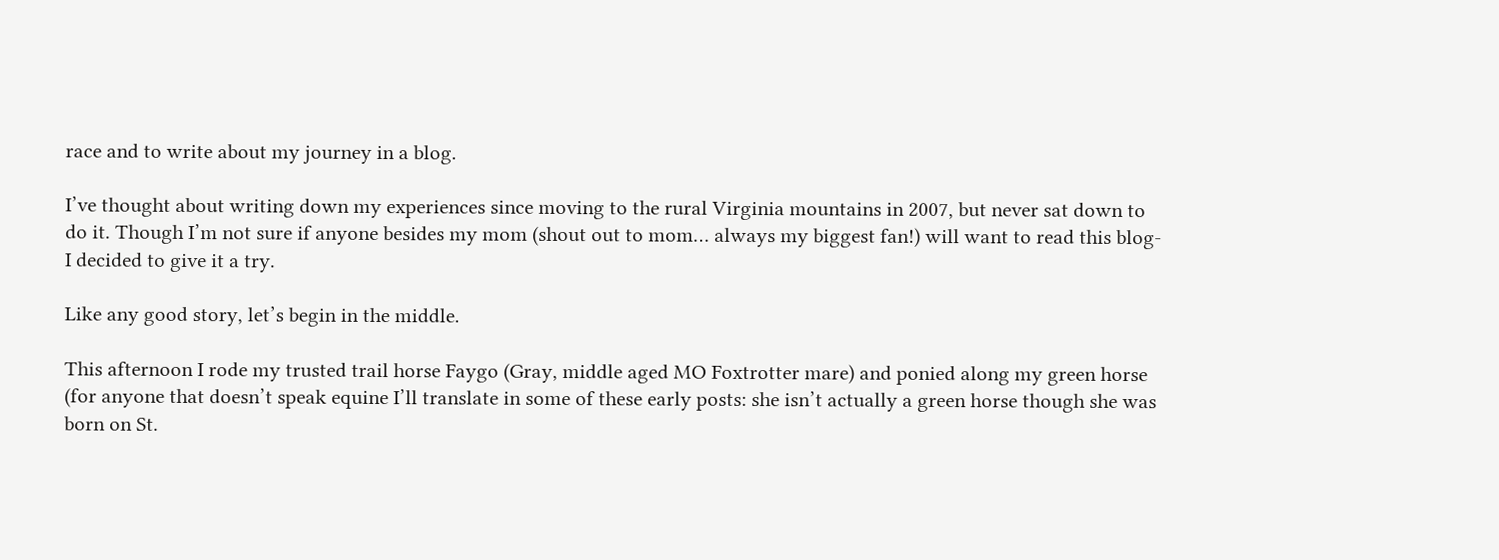race and to write about my journey in a blog.

I’ve thought about writing down my experiences since moving to the rural Virginia mountains in 2007, but never sat down to do it. Though I’m not sure if anyone besides my mom (shout out to mom… always my biggest fan!) will want to read this blog- I decided to give it a try.

Like any good story, let’s begin in the middle.

This afternoon I rode my trusted trail horse Faygo (Gray, middle aged MO Foxtrotter mare) and ponied along my green horse (for anyone that doesn’t speak equine I’ll translate in some of these early posts: she isn’t actually a green horse though she was born on St.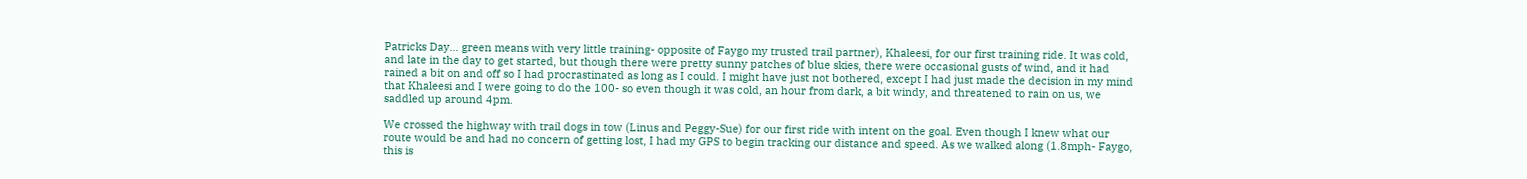Patricks Day… green means with very little training- opposite of Faygo my trusted trail partner), Khaleesi, for our first training ride. It was cold, and late in the day to get started, but though there were pretty sunny patches of blue skies, there were occasional gusts of wind, and it had rained a bit on and off so I had procrastinated as long as I could. I might have just not bothered, except I had just made the decision in my mind that Khaleesi and I were going to do the 100- so even though it was cold, an hour from dark, a bit windy, and threatened to rain on us, we saddled up around 4pm.

We crossed the highway with trail dogs in tow (Linus and Peggy-Sue) for our first ride with intent on the goal. Even though I knew what our route would be and had no concern of getting lost, I had my GPS to begin tracking our distance and speed. As we walked along (1.8mph- Faygo, this is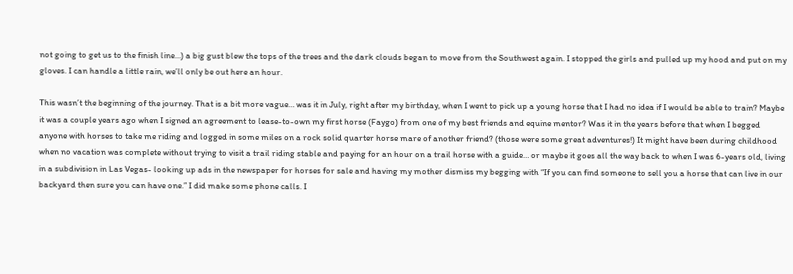not going to get us to the finish line…) a big gust blew the tops of the trees and the dark clouds began to move from the Southwest again. I stopped the girls and pulled up my hood and put on my gloves. I can handle a little rain, we’ll only be out here an hour.

This wasn’t the beginning of the journey. That is a bit more vague… was it in July, right after my birthday, when I went to pick up a young horse that I had no idea if I would be able to train? Maybe it was a couple years ago when I signed an agreement to lease-to-own my first horse (Faygo) from one of my best friends and equine mentor? Was it in the years before that when I begged anyone with horses to take me riding and logged in some miles on a rock solid quarter horse mare of another friend? (those were some great adventures!) It might have been during childhood when no vacation was complete without trying to visit a trail riding stable and paying for an hour on a trail horse with a guide… or maybe it goes all the way back to when I was 6-years old, living in a subdivision in Las Vegas- looking up ads in the newspaper for horses for sale and having my mother dismiss my begging with “If you can find someone to sell you a horse that can live in our backyard then sure you can have one.” I did make some phone calls. I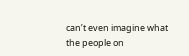can’t even imagine what the people on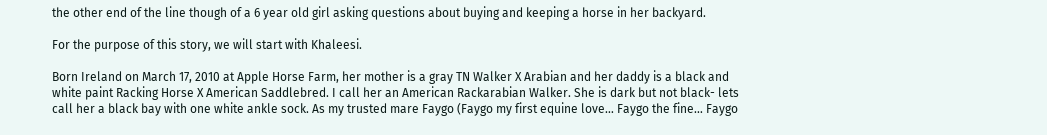the other end of the line though of a 6 year old girl asking questions about buying and keeping a horse in her backyard.

For the purpose of this story, we will start with Khaleesi.

Born Ireland on March 17, 2010 at Apple Horse Farm, her mother is a gray TN Walker X Arabian and her daddy is a black and white paint Racking Horse X American Saddlebred. I call her an American Rackarabian Walker. She is dark but not black- lets call her a black bay with one white ankle sock. As my trusted mare Faygo (Faygo my first equine love… Faygo the fine… Faygo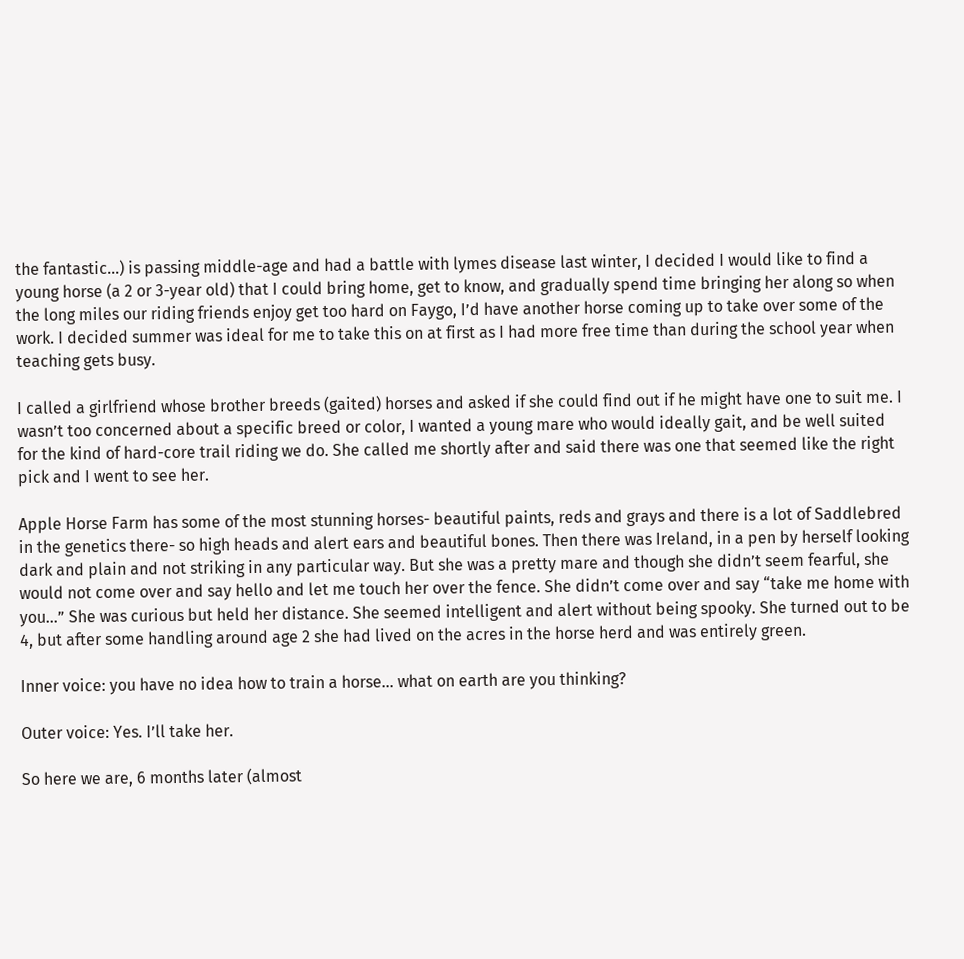the fantastic…) is passing middle-age and had a battle with lymes disease last winter, I decided I would like to find a young horse (a 2 or 3-year old) that I could bring home, get to know, and gradually spend time bringing her along so when the long miles our riding friends enjoy get too hard on Faygo, I’d have another horse coming up to take over some of the work. I decided summer was ideal for me to take this on at first as I had more free time than during the school year when teaching gets busy.

I called a girlfriend whose brother breeds (gaited) horses and asked if she could find out if he might have one to suit me. I wasn’t too concerned about a specific breed or color, I wanted a young mare who would ideally gait, and be well suited for the kind of hard-core trail riding we do. She called me shortly after and said there was one that seemed like the right pick and I went to see her.

Apple Horse Farm has some of the most stunning horses- beautiful paints, reds and grays and there is a lot of Saddlebred in the genetics there- so high heads and alert ears and beautiful bones. Then there was Ireland, in a pen by herself looking dark and plain and not striking in any particular way. But she was a pretty mare and though she didn’t seem fearful, she would not come over and say hello and let me touch her over the fence. She didn’t come over and say “take me home with you…” She was curious but held her distance. She seemed intelligent and alert without being spooky. She turned out to be 4, but after some handling around age 2 she had lived on the acres in the horse herd and was entirely green.

Inner voice: you have no idea how to train a horse… what on earth are you thinking?

Outer voice: Yes. I’ll take her.

So here we are, 6 months later (almost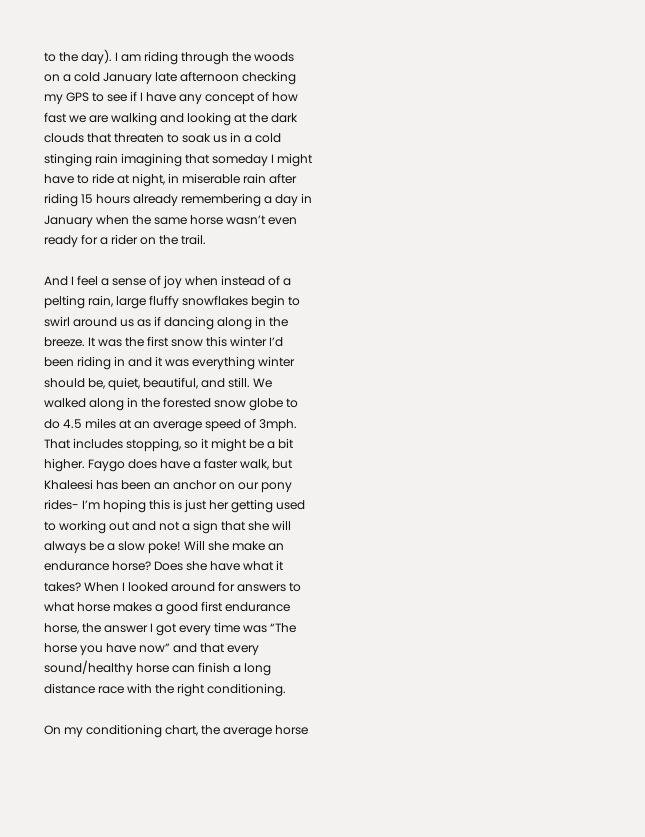to the day). I am riding through the woods on a cold January late afternoon checking my GPS to see if I have any concept of how fast we are walking and looking at the dark clouds that threaten to soak us in a cold stinging rain imagining that someday I might have to ride at night, in miserable rain after riding 15 hours already remembering a day in January when the same horse wasn’t even ready for a rider on the trail.

And I feel a sense of joy when instead of a pelting rain, large fluffy snowflakes begin to swirl around us as if dancing along in the breeze. It was the first snow this winter I’d been riding in and it was everything winter should be, quiet, beautiful, and still. We walked along in the forested snow globe to do 4.5 miles at an average speed of 3mph. That includes stopping, so it might be a bit higher. Faygo does have a faster walk, but Khaleesi has been an anchor on our pony rides- I’m hoping this is just her getting used to working out and not a sign that she will always be a slow poke! Will she make an endurance horse? Does she have what it takes? When I looked around for answers to what horse makes a good first endurance horse, the answer I got every time was “The horse you have now” and that every sound/healthy horse can finish a long distance race with the right conditioning.

On my conditioning chart, the average horse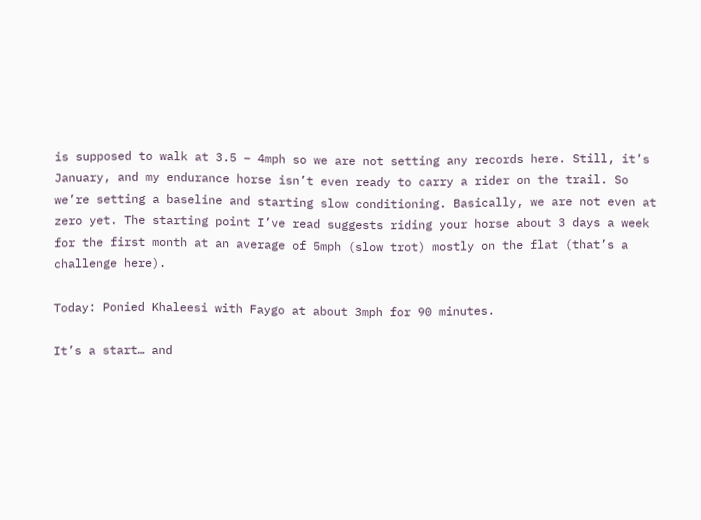is supposed to walk at 3.5 – 4mph so we are not setting any records here. Still, it’s January, and my endurance horse isn’t even ready to carry a rider on the trail. So we’re setting a baseline and starting slow conditioning. Basically, we are not even at zero yet. The starting point I’ve read suggests riding your horse about 3 days a week for the first month at an average of 5mph (slow trot) mostly on the flat (that’s a challenge here).

Today: Ponied Khaleesi with Faygo at about 3mph for 90 minutes.

It’s a start… and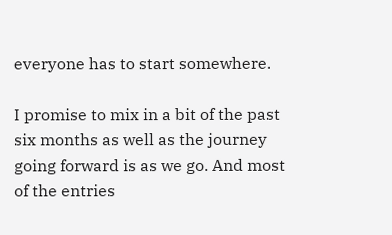everyone has to start somewhere.

I promise to mix in a bit of the past six months as well as the journey going forward is as we go. And most of the entries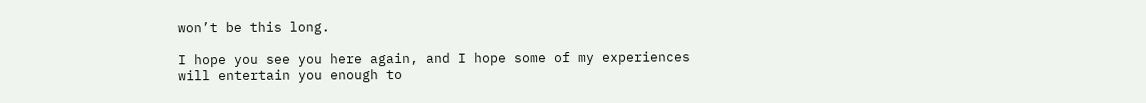won’t be this long.

I hope you see you here again, and I hope some of my experiences will entertain you enough to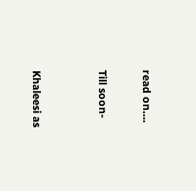read on….

Till soon-


Khaleesi as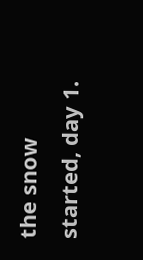the snow started, day 1.